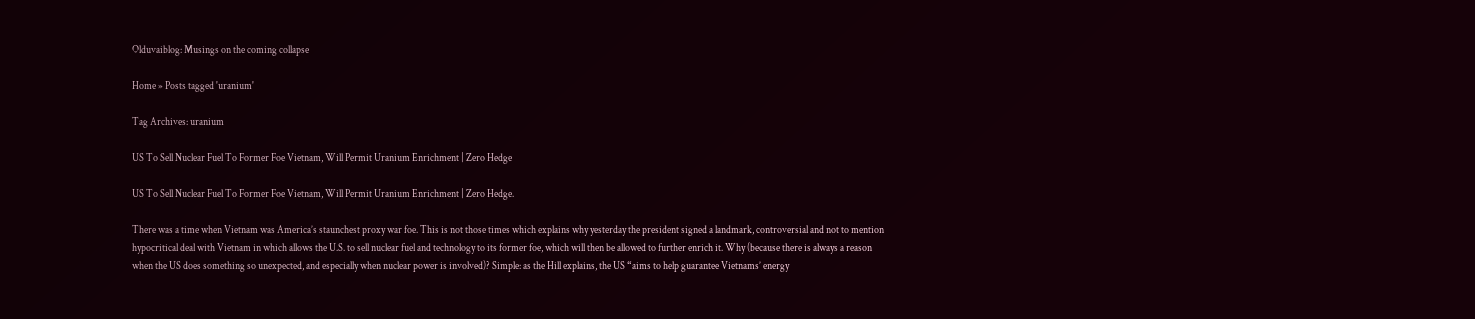Olduvaiblog: Musings on the coming collapse

Home » Posts tagged 'uranium'

Tag Archives: uranium

US To Sell Nuclear Fuel To Former Foe Vietnam, Will Permit Uranium Enrichment | Zero Hedge

US To Sell Nuclear Fuel To Former Foe Vietnam, Will Permit Uranium Enrichment | Zero Hedge.

There was a time when Vietnam was America’s staunchest proxy war foe. This is not those times which explains why yesterday the president signed a landmark, controversial and not to mention hypocritical deal with Vietnam in which allows the U.S. to sell nuclear fuel and technology to its former foe, which will then be allowed to further enrich it. Why (because there is always a reason when the US does something so unexpected, and especially when nuclear power is involved)? Simple: as the Hill explains, the US “aims to help guarantee Vietnams’ energy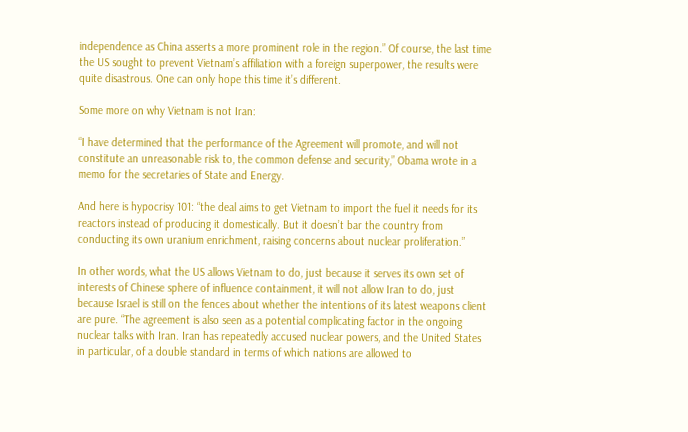independence as China asserts a more prominent role in the region.” Of course, the last time the US sought to prevent Vietnam’s affiliation with a foreign superpower, the results were quite disastrous. One can only hope this time it’s different.

Some more on why Vietnam is not Iran:

“I have determined that the performance of the Agreement will promote, and will not constitute an unreasonable risk to, the common defense and security,” Obama wrote in a memo for the secretaries of State and Energy.

And here is hypocrisy 101: “the deal aims to get Vietnam to import the fuel it needs for its reactors instead of producing it domestically. But it doesn’t bar the country from conducting its own uranium enrichment, raising concerns about nuclear proliferation.”

In other words, what the US allows Vietnam to do, just because it serves its own set of interests of Chinese sphere of influence containment, it will not allow Iran to do, just because Israel is still on the fences about whether the intentions of its latest weapons client are pure. “The agreement is also seen as a potential complicating factor in the ongoing nuclear talks with Iran. Iran has repeatedly accused nuclear powers, and the United States in particular, of a double standard in terms of which nations are allowed to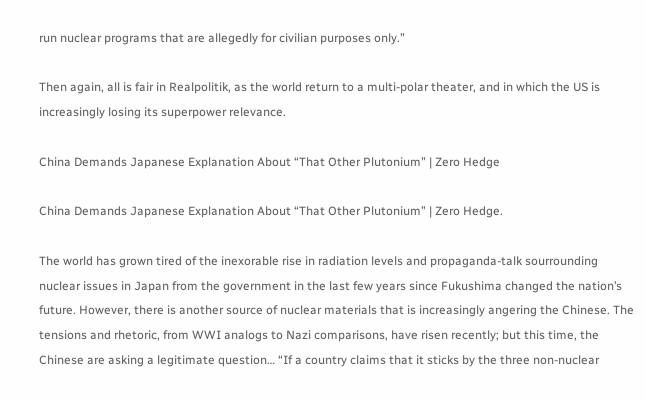run nuclear programs that are allegedly for civilian purposes only.”

Then again, all is fair in Realpolitik, as the world return to a multi-polar theater, and in which the US is increasingly losing its superpower relevance.

China Demands Japanese Explanation About “That Other Plutonium” | Zero Hedge

China Demands Japanese Explanation About “That Other Plutonium” | Zero Hedge.

The world has grown tired of the inexorable rise in radiation levels and propaganda-talk sourrounding nuclear issues in Japan from the government in the last few years since Fukushima changed the nation’s future. However, there is another source of nuclear materials that is increasingly angering the Chinese. The tensions and rhetoric, from WWI analogs to Nazi comparisons, have risen recently; but this time, the Chinese are asking a legitimate question… “If a country claims that it sticks by the three non-nuclear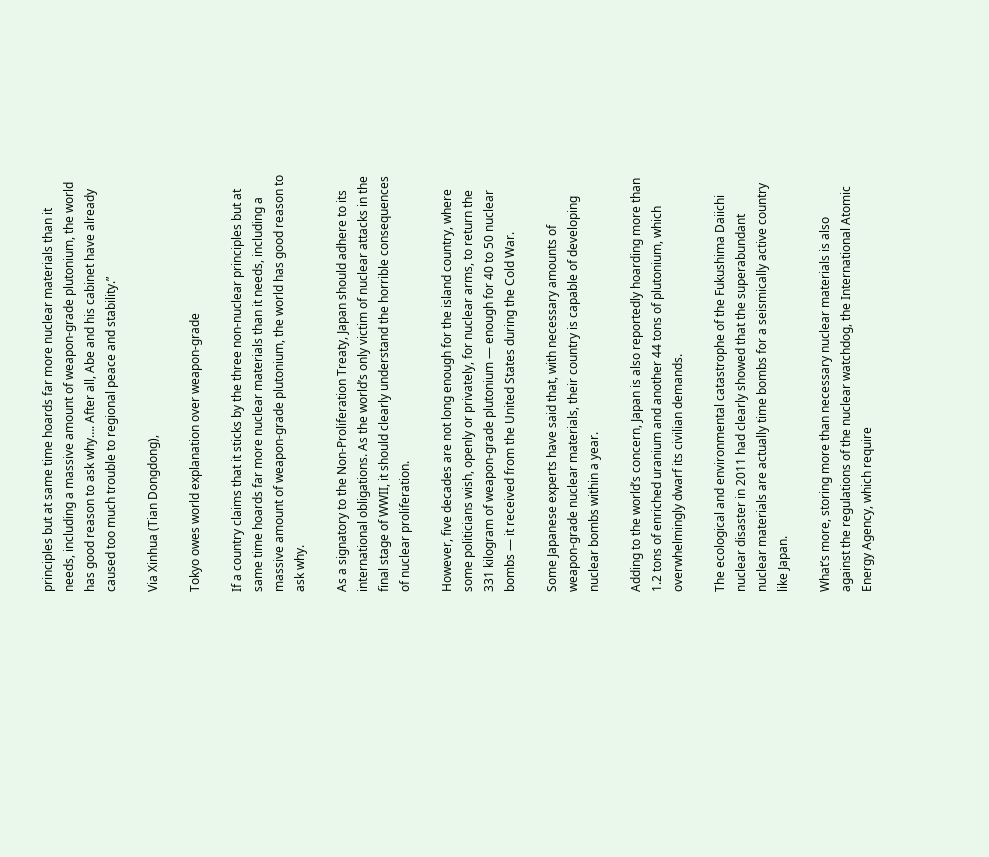principles but at same time hoards far more nuclear materials than it needs, including a massive amount of weapon-grade plutonium, the world has good reason to ask why…. After all, Abe and his cabinet have already caused too much trouble to regional peace and stability.”

Via Xinhua (Tian Dongdong),

Tokyo owes world explanation over weapon-grade

If a country claims that it sticks by the three non-nuclear principles but at same time hoards far more nuclear materials than it needs, including a massive amount of weapon-grade plutonium, the world has good reason to ask why.

As a signatory to the Non-Proliferation Treaty, Japan should adhere to its international obligations. As the world’s only victim of nuclear attacks in the final stage of WWII, it should clearly understand the horrible consequences of nuclear proliferation.

However, five decades are not long enough for the island country, where some politicians wish, openly or privately, for nuclear arms, to return the 331 kilogram of weapon-grade plutonium — enough for 40 to 50 nuclear bombs — it received from the United States during the Cold War.

Some Japanese experts have said that, with necessary amounts of weapon-grade nuclear materials, their country is capable of developing nuclear bombs within a year.

Adding to the world’s concern, Japan is also reportedly hoarding more than 1.2 tons of enriched uranium and another 44 tons of plutonium, which overwhelmingly dwarf its civilian demands.

The ecological and environmental catastrophe of the Fukushima Daiichi nuclear disaster in 2011 had clearly showed that the superabundant nuclear materials are actually time bombs for a seismically active country like Japan.

What’s more, storing more than necessary nuclear materials is also against the regulations of the nuclear watchdog, the International Atomic Energy Agency, which require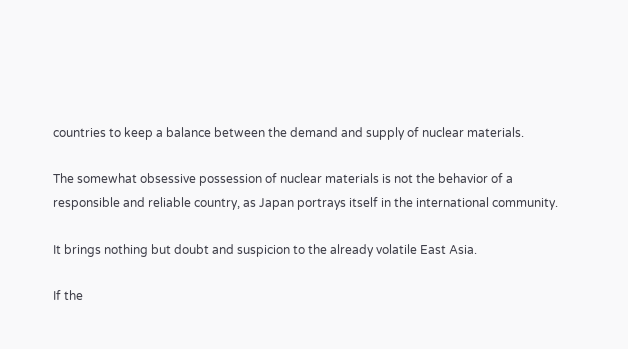countries to keep a balance between the demand and supply of nuclear materials.

The somewhat obsessive possession of nuclear materials is not the behavior of a responsible and reliable country, as Japan portrays itself in the international community.

It brings nothing but doubt and suspicion to the already volatile East Asia.

If the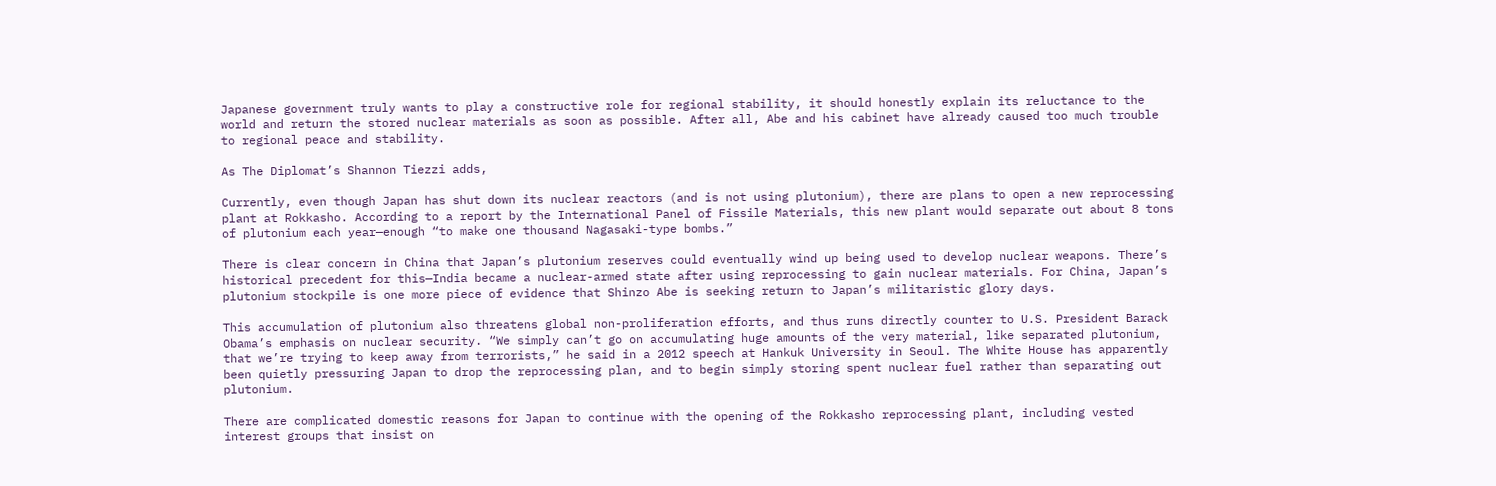Japanese government truly wants to play a constructive role for regional stability, it should honestly explain its reluctance to the world and return the stored nuclear materials as soon as possible. After all, Abe and his cabinet have already caused too much trouble to regional peace and stability.

As The Diplomat’s Shannon Tiezzi adds,

Currently, even though Japan has shut down its nuclear reactors (and is not using plutonium), there are plans to open a new reprocessing plant at Rokkasho. According to a report by the International Panel of Fissile Materials, this new plant would separate out about 8 tons of plutonium each year—enough “to make one thousand Nagasaki-type bombs.”

There is clear concern in China that Japan’s plutonium reserves could eventually wind up being used to develop nuclear weapons. There’s historical precedent for this—India became a nuclear-armed state after using reprocessing to gain nuclear materials. For China, Japan’s plutonium stockpile is one more piece of evidence that Shinzo Abe is seeking return to Japan’s militaristic glory days.

This accumulation of plutonium also threatens global non-proliferation efforts, and thus runs directly counter to U.S. President Barack Obama’s emphasis on nuclear security. “We simply can’t go on accumulating huge amounts of the very material, like separated plutonium, that we’re trying to keep away from terrorists,” he said in a 2012 speech at Hankuk University in Seoul. The White House has apparently been quietly pressuring Japan to drop the reprocessing plan, and to begin simply storing spent nuclear fuel rather than separating out plutonium.

There are complicated domestic reasons for Japan to continue with the opening of the Rokkasho reprocessing plant, including vested interest groups that insist on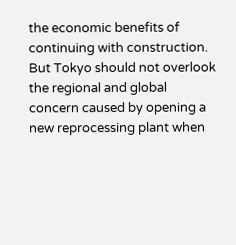the economic benefits of continuing with construction. But Tokyo should not overlook the regional and global concern caused by opening a new reprocessing plant when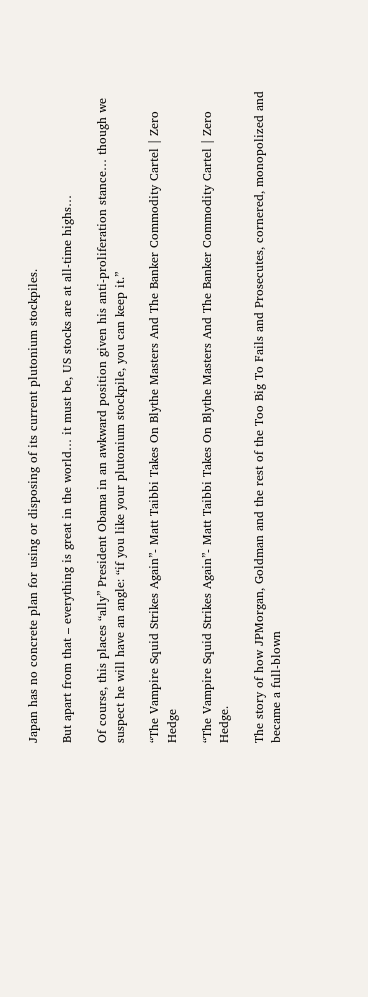Japan has no concrete plan for using or disposing of its current plutonium stockpiles.

But apart from that – everything is great in the world… it must be, US stocks are at all-time highs…

Of course, this places “ally” President Obama in an awkward position given his anti-proliferation stance… though we suspect he will have an angle: “if you like your plutonium stockpile, you can keep it.”

“The Vampire Squid Strikes Again”- Matt Taibbi Takes On Blythe Masters And The Banker Commodity Cartel | Zero Hedge

“The Vampire Squid Strikes Again”- Matt Taibbi Takes On Blythe Masters And The Banker Commodity Cartel | Zero Hedge.

The story of how JPMorgan, Goldman and the rest of the Too Big To Fails and Prosecutes, cornered, monopolized and became a full-blown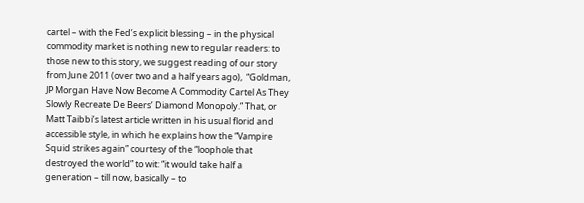cartel – with the Fed’s explicit blessing – in the physical commodity market is nothing new to regular readers: to those new to this story, we suggest reading of our story from June 2011 (over two and a half years ago),  “Goldman, JP Morgan Have Now Become A Commodity Cartel As They Slowly Recreate De Beers’ Diamond Monopoly.” That, or Matt Taibbi’s latest article written in his usual florid and accessible style, in which he explains how the “Vampire Squid strikes again” courtesy of the “loophole that destroyed the world” to wit: “it would take half a generation – till now, basically – to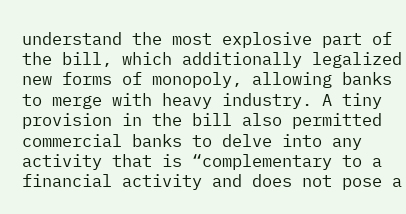understand the most explosive part of the bill, which additionally legalized new forms of monopoly, allowing banks to merge with heavy industry. A tiny provision in the bill also permitted commercial banks to delve into any activity that is “complementary to a financial activity and does not pose a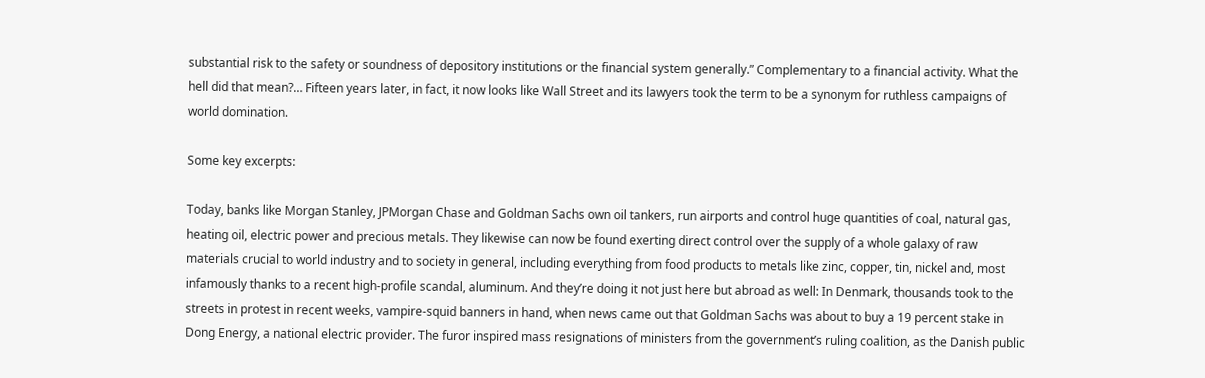substantial risk to the safety or soundness of depository institutions or the financial system generally.” Complementary to a financial activity. What the hell did that mean?… Fifteen years later, in fact, it now looks like Wall Street and its lawyers took the term to be a synonym for ruthless campaigns of world domination.

Some key excerpts:

Today, banks like Morgan Stanley, JPMorgan Chase and Goldman Sachs own oil tankers, run airports and control huge quantities of coal, natural gas, heating oil, electric power and precious metals. They likewise can now be found exerting direct control over the supply of a whole galaxy of raw materials crucial to world industry and to society in general, including everything from food products to metals like zinc, copper, tin, nickel and, most infamously thanks to a recent high-profile scandal, aluminum. And they’re doing it not just here but abroad as well: In Denmark, thousands took to the streets in protest in recent weeks, vampire-squid banners in hand, when news came out that Goldman Sachs was about to buy a 19 percent stake in Dong Energy, a national electric provider. The furor inspired mass resignations of ministers from the government’s ruling coalition, as the Danish public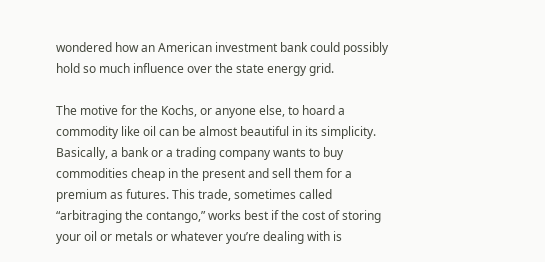wondered how an American investment bank could possibly hold so much influence over the state energy grid.

The motive for the Kochs, or anyone else, to hoard a commodity like oil can be almost beautiful in its simplicity. Basically, a bank or a trading company wants to buy commodities cheap in the present and sell them for a premium as futures. This trade, sometimes called “arbitraging the contango,” works best if the cost of storing your oil or metals or whatever you’re dealing with is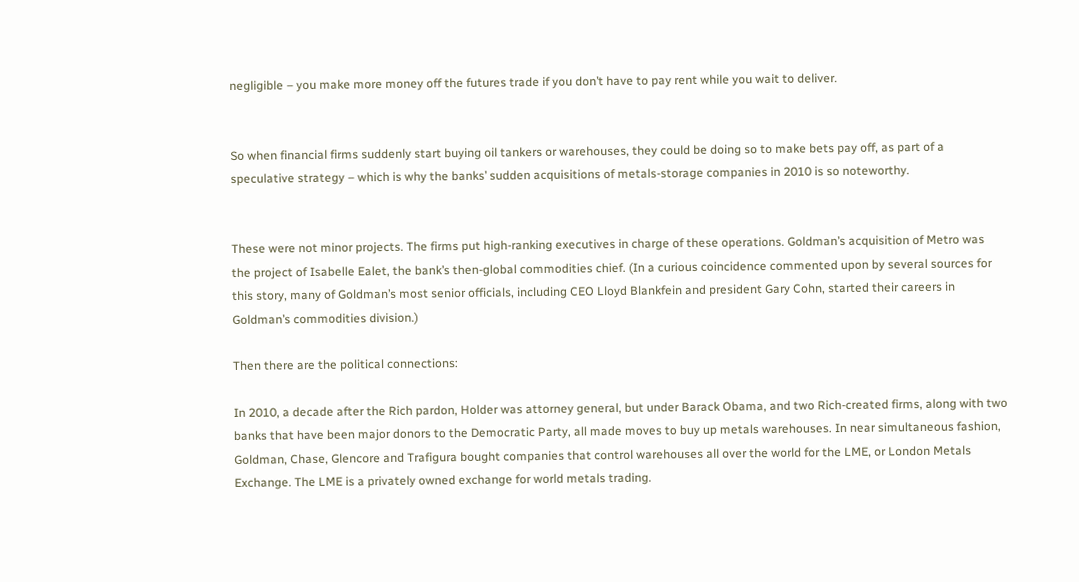negligible – you make more money off the futures trade if you don’t have to pay rent while you wait to deliver.


So when financial firms suddenly start buying oil tankers or warehouses, they could be doing so to make bets pay off, as part of a speculative strategy – which is why the banks’ sudden acquisitions of metals-storage companies in 2010 is so noteworthy.


These were not minor projects. The firms put high-ranking executives in charge of these operations. Goldman’s acquisition of Metro was the project of Isabelle Ealet, the bank’s then-global commodities chief. (In a curious coincidence commented upon by several sources for this story, many of Goldman’s most senior officials, including CEO Lloyd Blankfein and president Gary Cohn, started their careers in Goldman’s commodities division.)

Then there are the political connections:

In 2010, a decade after the Rich pardon, Holder was attorney general, but under Barack Obama, and two Rich-created firms, along with two banks that have been major donors to the Democratic Party, all made moves to buy up metals warehouses. In near simultaneous fashion, Goldman, Chase, Glencore and Trafigura bought companies that control warehouses all over the world for the LME, or London Metals Exchange. The LME is a privately owned exchange for world metals trading.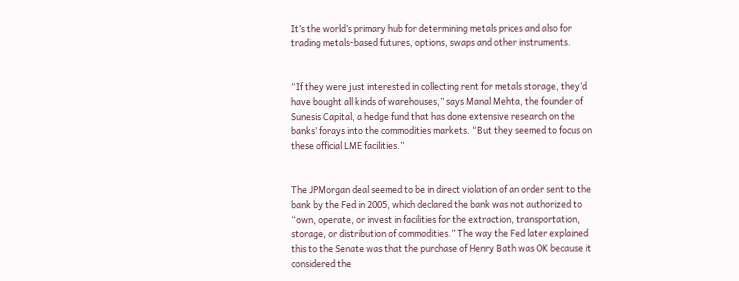It’s the world’s primary hub for determining metals prices and also for trading metals-based futures, options, swaps and other instruments.


“If they were just interested in collecting rent for metals storage, they’d have bought all kinds of warehouses,” says Manal Mehta, the founder of Sunesis Capital, a hedge fund that has done extensive research on the banks’ forays into the commodities markets. “But they seemed to focus on these official LME facilities.”


The JPMorgan deal seemed to be in direct violation of an order sent to the bank by the Fed in 2005, which declared the bank was not authorized to “own, operate, or invest in facilities for the extraction, transportation, storage, or distribution of commodities.” The way the Fed later explained this to the Senate was that the purchase of Henry Bath was OK because it considered the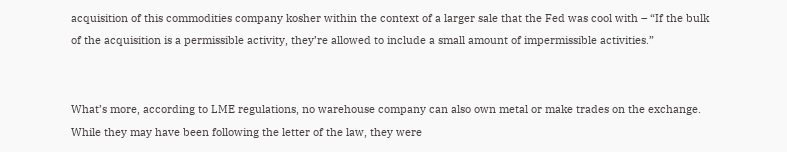acquisition of this commodities company kosher within the context of a larger sale that the Fed was cool with – “If the bulk of the acquisition is a permissible activity, they’re allowed to include a small amount of impermissible activities.”


What’s more, according to LME regulations, no warehouse company can also own metal or make trades on the exchange. While they may have been following the letter of the law, they were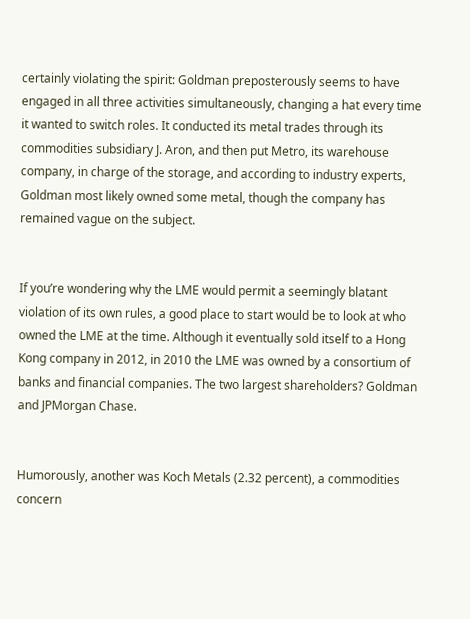certainly violating the spirit: Goldman preposterously seems to have engaged in all three activities simultaneously, changing a hat every time it wanted to switch roles. It conducted its metal trades through its commodities subsidiary J. Aron, and then put Metro, its warehouse company, in charge of the storage, and according to industry experts, Goldman most likely owned some metal, though the company has remained vague on the subject.


If you’re wondering why the LME would permit a seemingly blatant violation of its own rules, a good place to start would be to look at who owned the LME at the time. Although it eventually sold itself to a Hong Kong company in 2012, in 2010 the LME was owned by a consortium of banks and financial companies. The two largest shareholders? Goldman and JPMorgan Chase.


Humorously, another was Koch Metals (2.32 percent), a commodities concern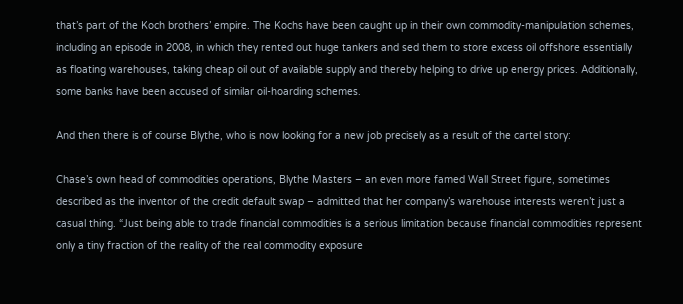that’s part of the Koch brothers’ empire. The Kochs have been caught up in their own commodity-manipulation schemes, including an episode in 2008, in which they rented out huge tankers and sed them to store excess oil offshore essentially as floating warehouses, taking cheap oil out of available supply and thereby helping to drive up energy prices. Additionally, some banks have been accused of similar oil-hoarding schemes.

And then there is of course Blythe, who is now looking for a new job precisely as a result of the cartel story:

Chase’s own head of commodities operations, Blythe Masters – an even more famed Wall Street figure, sometimes described as the inventor of the credit default swap – admitted that her company’s warehouse interests weren’t just a casual thing. “Just being able to trade financial commodities is a serious limitation because financial commodities represent only a tiny fraction of the reality of the real commodity exposure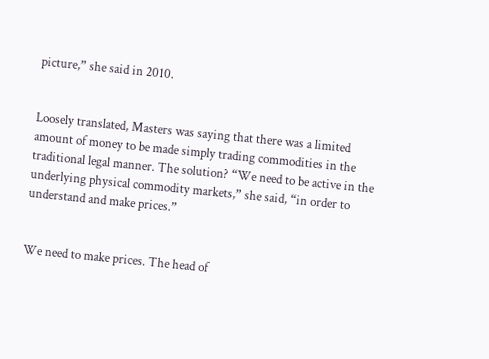picture,” she said in 2010.


Loosely translated, Masters was saying that there was a limited amount of money to be made simply trading commodities in the traditional legal manner. The solution? “We need to be active in the underlying physical commodity markets,” she said, “in order to understand and make prices.”


We need to make prices. The head of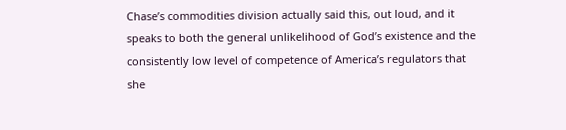Chase’s commodities division actually said this, out loud, and it speaks to both the general unlikelihood of God’s existence and the consistently low level of competence of America’s regulators that she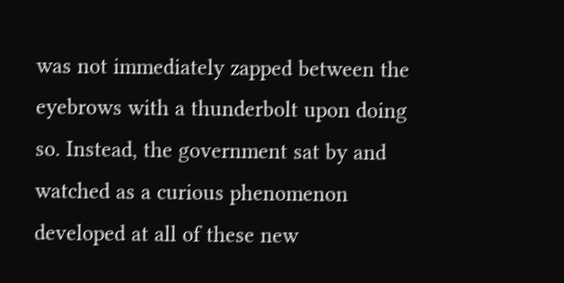was not immediately zapped between the eyebrows with a thunderbolt upon doing so. Instead, the government sat by and watched as a curious phenomenon developed at all of these new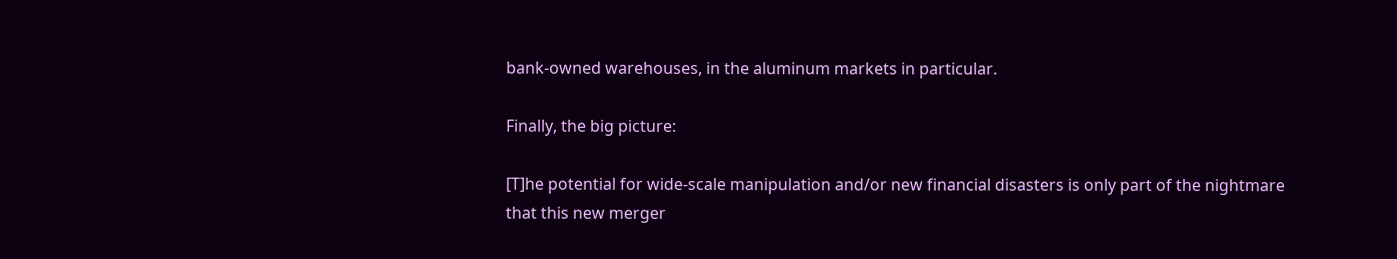bank-owned warehouses, in the aluminum markets in particular.

Finally, the big picture:

[T]he potential for wide-scale manipulation and/or new financial disasters is only part of the nightmare that this new merger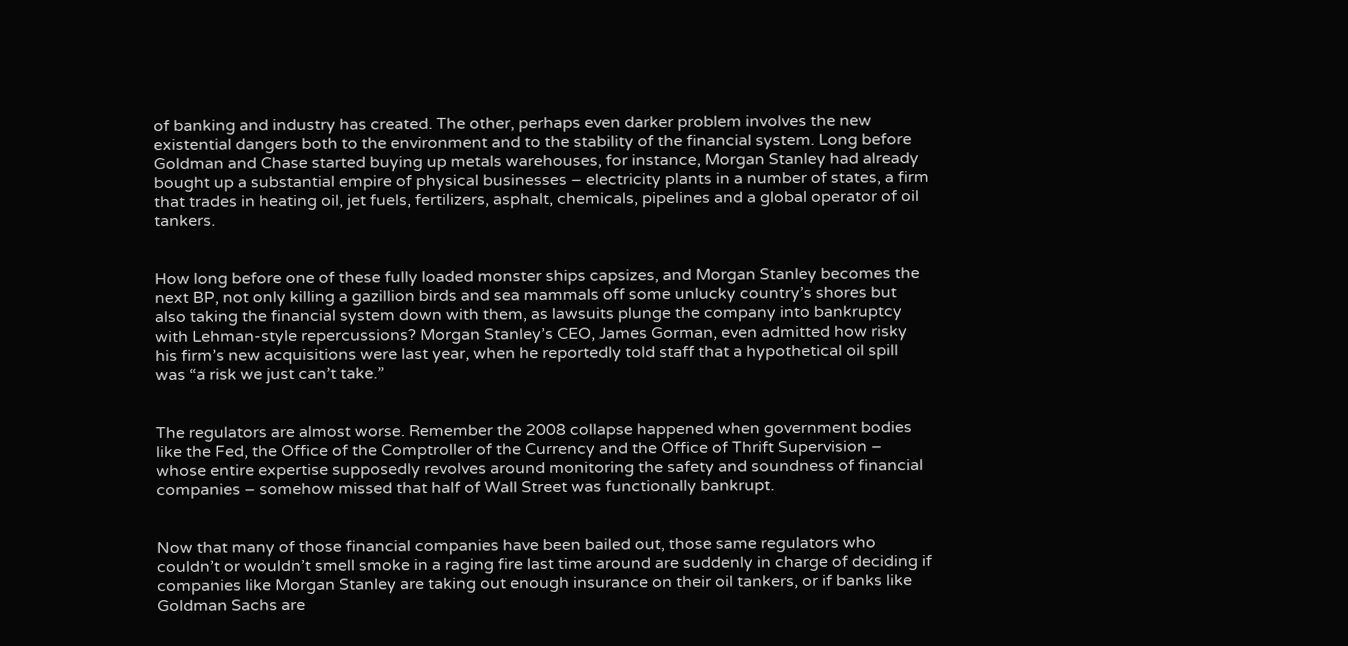of banking and industry has created. The other, perhaps even darker problem involves the new existential dangers both to the environment and to the stability of the financial system. Long before Goldman and Chase started buying up metals warehouses, for instance, Morgan Stanley had already bought up a substantial empire of physical businesses – electricity plants in a number of states, a firm that trades in heating oil, jet fuels, fertilizers, asphalt, chemicals, pipelines and a global operator of oil tankers.


How long before one of these fully loaded monster ships capsizes, and Morgan Stanley becomes the next BP, not only killing a gazillion birds and sea mammals off some unlucky country’s shores but also taking the financial system down with them, as lawsuits plunge the company into bankruptcy with Lehman-style repercussions? Morgan Stanley’s CEO, James Gorman, even admitted how risky his firm’s new acquisitions were last year, when he reportedly told staff that a hypothetical oil spill was “a risk we just can’t take.”


The regulators are almost worse. Remember the 2008 collapse happened when government bodies like the Fed, the Office of the Comptroller of the Currency and the Office of Thrift Supervision – whose entire expertise supposedly revolves around monitoring the safety and soundness of financial companies – somehow missed that half of Wall Street was functionally bankrupt.


Now that many of those financial companies have been bailed out, those same regulators who couldn’t or wouldn’t smell smoke in a raging fire last time around are suddenly in charge of deciding if companies like Morgan Stanley are taking out enough insurance on their oil tankers, or if banks like Goldman Sachs are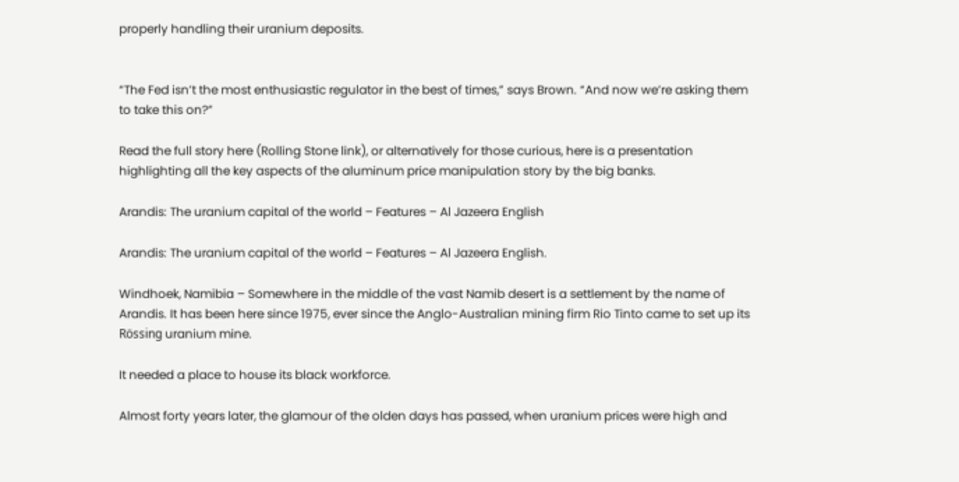properly handling their uranium deposits.


“The Fed isn’t the most enthusiastic regulator in the best of times,” says Brown. “And now we’re asking them to take this on?”

Read the full story here (Rolling Stone link), or alternatively for those curious, here is a presentation highlighting all the key aspects of the aluminum price manipulation story by the big banks.

Arandis: The uranium capital of the world – Features – Al Jazeera English

Arandis: The uranium capital of the world – Features – Al Jazeera English.

Windhoek, Namibia – Somewhere in the middle of the vast Namib desert is a settlement by the name of Arandis. It has been here since 1975, ever since the Anglo-Australian mining firm Rio Tinto came to set up its Rössing uranium mine.

It needed a place to house its black workforce.

Almost forty years later, the glamour of the olden days has passed, when uranium prices were high and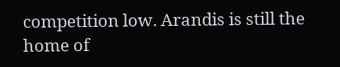competition low. Arandis is still the home of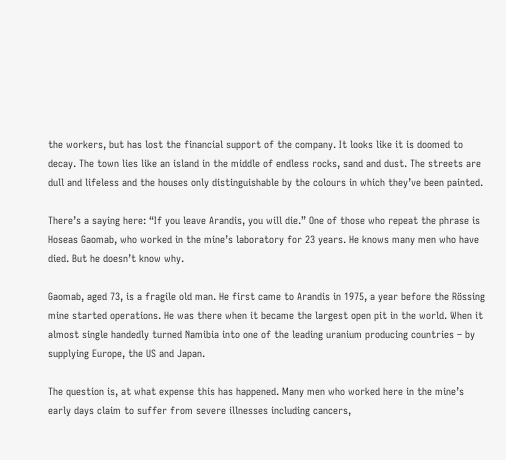the workers, but has lost the financial support of the company. It looks like it is doomed to decay. The town lies like an island in the middle of endless rocks, sand and dust. The streets are dull and lifeless and the houses only distinguishable by the colours in which they’ve been painted.

There’s a saying here: “If you leave Arandis, you will die.” One of those who repeat the phrase is Hoseas Gaomab, who worked in the mine’s laboratory for 23 years. He knows many men who have died. But he doesn’t know why.

Gaomab, aged 73, is a fragile old man. He first came to Arandis in 1975, a year before the Rössing mine started operations. He was there when it became the largest open pit in the world. When it almost single handedly turned Namibia into one of the leading uranium producing countries – by supplying Europe, the US and Japan.

The question is, at what expense this has happened. Many men who worked here in the mine’s early days claim to suffer from severe illnesses including cancers,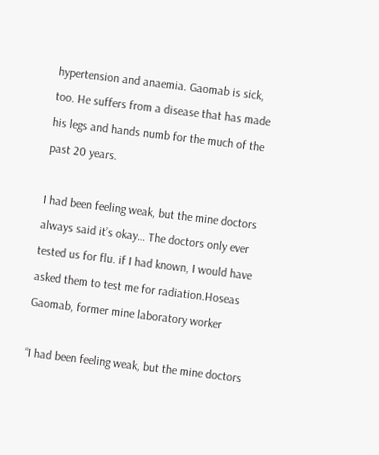hypertension and anaemia. Gaomab is sick, too. He suffers from a disease that has made his legs and hands numb for the much of the past 20 years.

I had been feeling weak, but the mine doctors always said it’s okay… The doctors only ever tested us for flu. if I had known, I would have asked them to test me for radiation.Hoseas Gaomab, former mine laboratory worker

“I had been feeling weak, but the mine doctors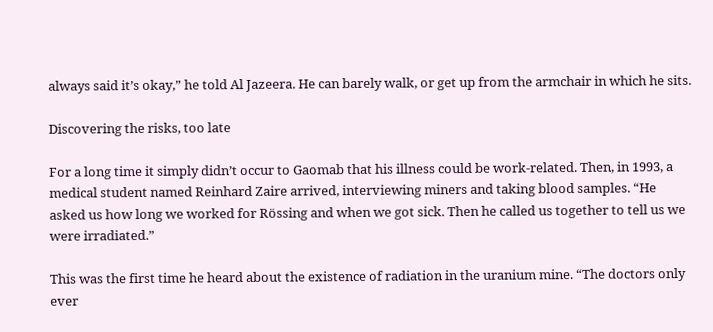always said it’s okay,” he told Al Jazeera. He can barely walk, or get up from the armchair in which he sits.

Discovering the risks, too late

For a long time it simply didn’t occur to Gaomab that his illness could be work-related. Then, in 1993, a medical student named Reinhard Zaire arrived, interviewing miners and taking blood samples. “He asked us how long we worked for Rössing and when we got sick. Then he called us together to tell us we were irradiated.”

This was the first time he heard about the existence of radiation in the uranium mine. “The doctors only ever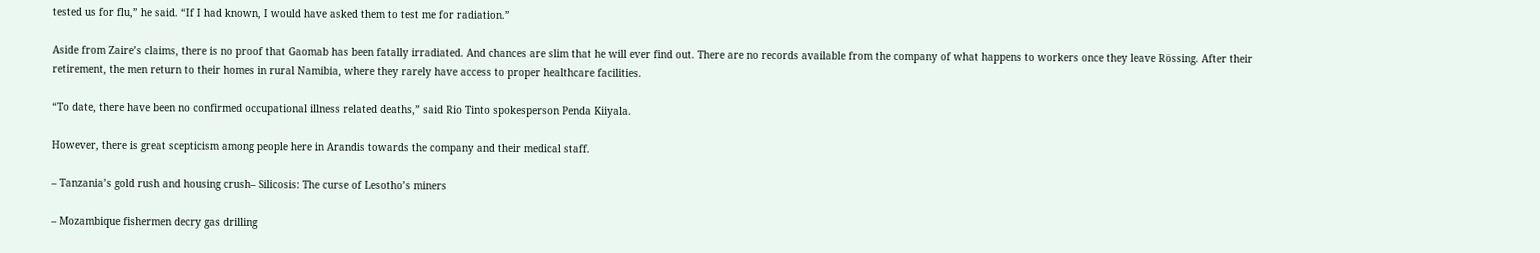tested us for flu,” he said. “If I had known, I would have asked them to test me for radiation.”

Aside from Zaire’s claims, there is no proof that Gaomab has been fatally irradiated. And chances are slim that he will ever find out. There are no records available from the company of what happens to workers once they leave Rössing. After their retirement, the men return to their homes in rural Namibia, where they rarely have access to proper healthcare facilities.

“To date, there have been no confirmed occupational illness related deaths,” said Rio Tinto spokesperson Penda Kiiyala.

However, there is great scepticism among people here in Arandis towards the company and their medical staff.

– Tanzania’s gold rush and housing crush– Silicosis: The curse of Lesotho’s miners

– Mozambique fishermen decry gas drilling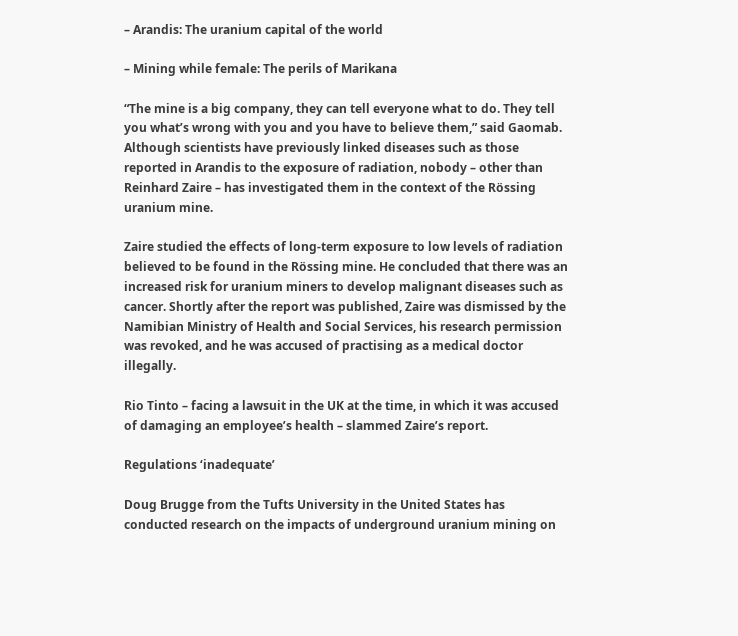– Arandis: The uranium capital of the world

– Mining while female: The perils of Marikana

“The mine is a big company, they can tell everyone what to do. They tell you what’s wrong with you and you have to believe them,” said Gaomab. Although scientists have previously linked diseases such as those reported in Arandis to the exposure of radiation, nobody – other than Reinhard Zaire – has investigated them in the context of the Rössing uranium mine.

Zaire studied the effects of long-term exposure to low levels of radiation believed to be found in the Rössing mine. He concluded that there was an increased risk for uranium miners to develop malignant diseases such as cancer. Shortly after the report was published, Zaire was dismissed by the Namibian Ministry of Health and Social Services, his research permission was revoked, and he was accused of practising as a medical doctor illegally.

Rio Tinto – facing a lawsuit in the UK at the time, in which it was accused of damaging an employee’s health – slammed Zaire’s report.

Regulations ‘inadequate’

Doug Brugge from the Tufts University in the United States has conducted research on the impacts of underground uranium mining on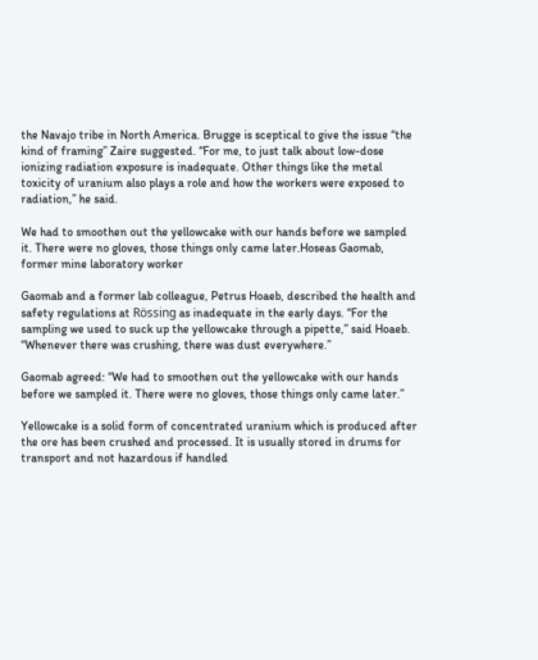the Navajo tribe in North America. Brugge is sceptical to give the issue “the kind of framing” Zaire suggested. “For me, to just talk about low-dose ionizing radiation exposure is inadequate. Other things like the metal toxicity of uranium also plays a role and how the workers were exposed to radiation,” he said.

We had to smoothen out the yellowcake with our hands before we sampled it. There were no gloves, those things only came later.Hoseas Gaomab, former mine laboratory worker

Gaomab and a former lab colleague, Petrus Hoaeb, described the health and safety regulations at Rössing as inadequate in the early days. “For the sampling we used to suck up the yellowcake through a pipette,” said Hoaeb. “Whenever there was crushing, there was dust everywhere.”

Gaomab agreed: “We had to smoothen out the yellowcake with our hands before we sampled it. There were no gloves, those things only came later.”

Yellowcake is a solid form of concentrated uranium which is produced after the ore has been crushed and processed. It is usually stored in drums for transport and not hazardous if handled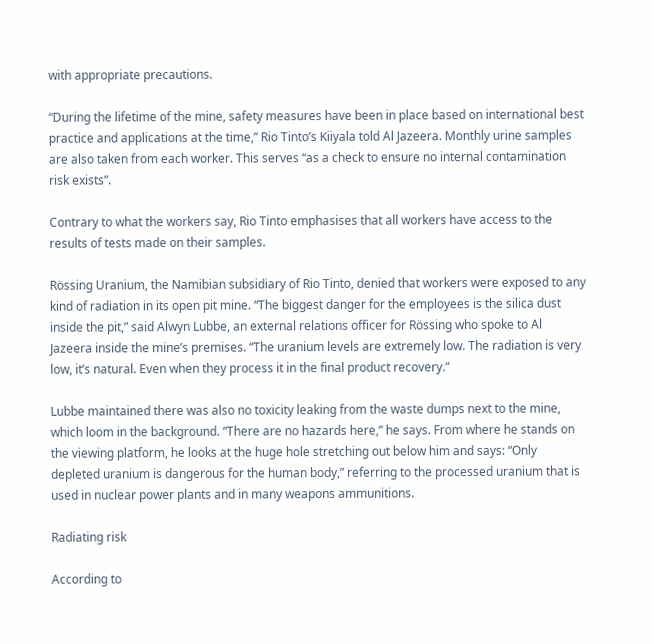with appropriate precautions.

“During the lifetime of the mine, safety measures have been in place based on international best practice and applications at the time,” Rio Tinto’s Kiiyala told Al Jazeera. Monthly urine samples are also taken from each worker. This serves “as a check to ensure no internal contamination risk exists”.

Contrary to what the workers say, Rio Tinto emphasises that all workers have access to the results of tests made on their samples.

Rössing Uranium, the Namibian subsidiary of Rio Tinto, denied that workers were exposed to any kind of radiation in its open pit mine. “The biggest danger for the employees is the silica dust inside the pit,” said Alwyn Lubbe, an external relations officer for Rössing who spoke to Al Jazeera inside the mine’s premises. “The uranium levels are extremely low. The radiation is very low, it’s natural. Even when they process it in the final product recovery.”

Lubbe maintained there was also no toxicity leaking from the waste dumps next to the mine, which loom in the background. “There are no hazards here,” he says. From where he stands on the viewing platform, he looks at the huge hole stretching out below him and says: “Only depleted uranium is dangerous for the human body,” referring to the processed uranium that is used in nuclear power plants and in many weapons ammunitions.

Radiating risk

According to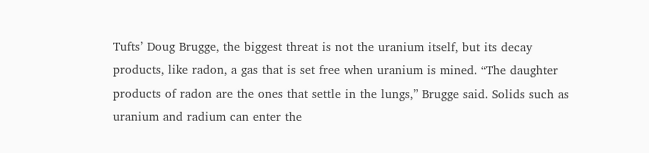Tufts’ Doug Brugge, the biggest threat is not the uranium itself, but its decay products, like radon, a gas that is set free when uranium is mined. “The daughter products of radon are the ones that settle in the lungs,” Brugge said. Solids such as uranium and radium can enter the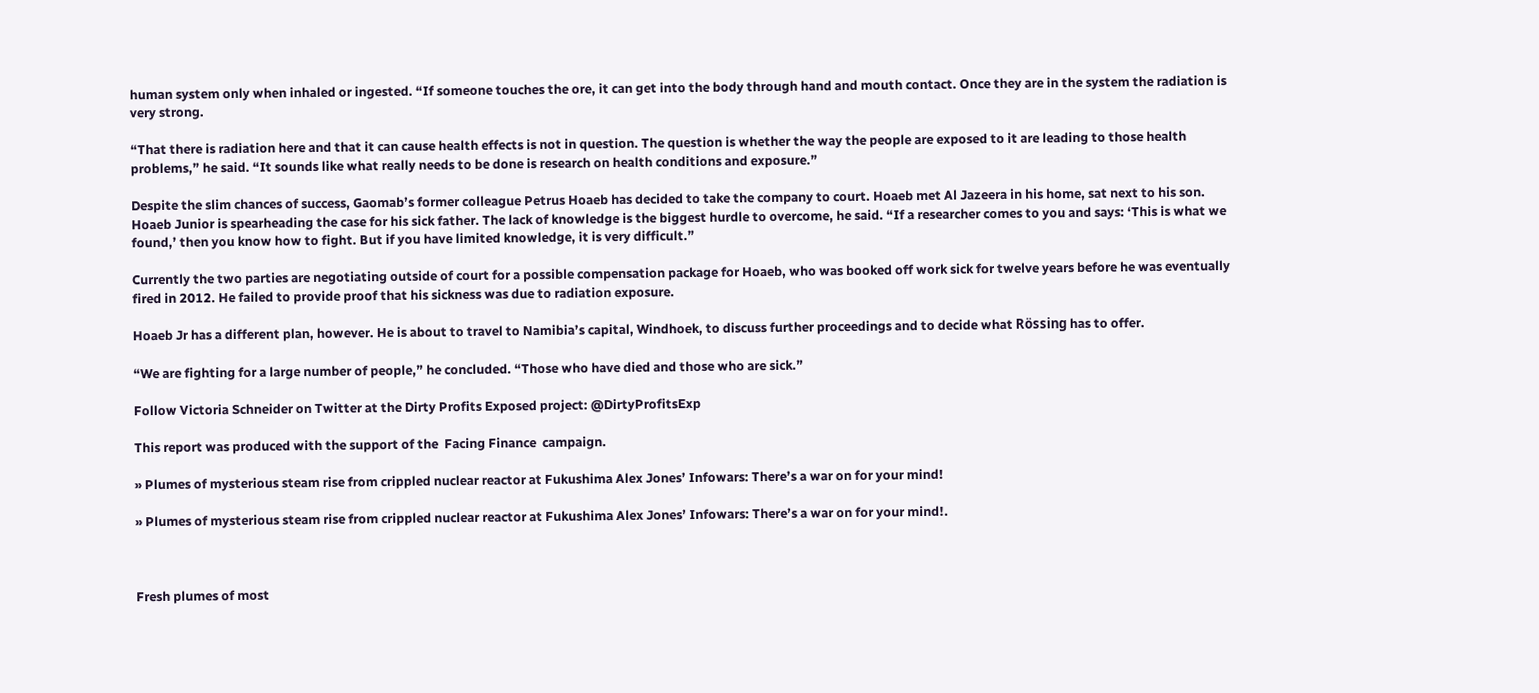human system only when inhaled or ingested. “If someone touches the ore, it can get into the body through hand and mouth contact. Once they are in the system the radiation is very strong.

“That there is radiation here and that it can cause health effects is not in question. The question is whether the way the people are exposed to it are leading to those health problems,” he said. “It sounds like what really needs to be done is research on health conditions and exposure.”

Despite the slim chances of success, Gaomab’s former colleague Petrus Hoaeb has decided to take the company to court. Hoaeb met Al Jazeera in his home, sat next to his son. Hoaeb Junior is spearheading the case for his sick father. The lack of knowledge is the biggest hurdle to overcome, he said. “If a researcher comes to you and says: ‘This is what we found,’ then you know how to fight. But if you have limited knowledge, it is very difficult.”

Currently the two parties are negotiating outside of court for a possible compensation package for Hoaeb, who was booked off work sick for twelve years before he was eventually fired in 2012. He failed to provide proof that his sickness was due to radiation exposure.

Hoaeb Jr has a different plan, however. He is about to travel to Namibia’s capital, Windhoek, to discuss further proceedings and to decide what Rössing has to offer.

“We are fighting for a large number of people,” he concluded. “Those who have died and those who are sick.”

Follow Victoria Schneider on Twitter at the Dirty Profits Exposed project: @DirtyProfitsExp

This report was produced with the support of the  Facing Finance  campaign.

» Plumes of mysterious steam rise from crippled nuclear reactor at Fukushima Alex Jones’ Infowars: There’s a war on for your mind!

» Plumes of mysterious steam rise from crippled nuclear reactor at Fukushima Alex Jones’ Infowars: There’s a war on for your mind!.



Fresh plumes of most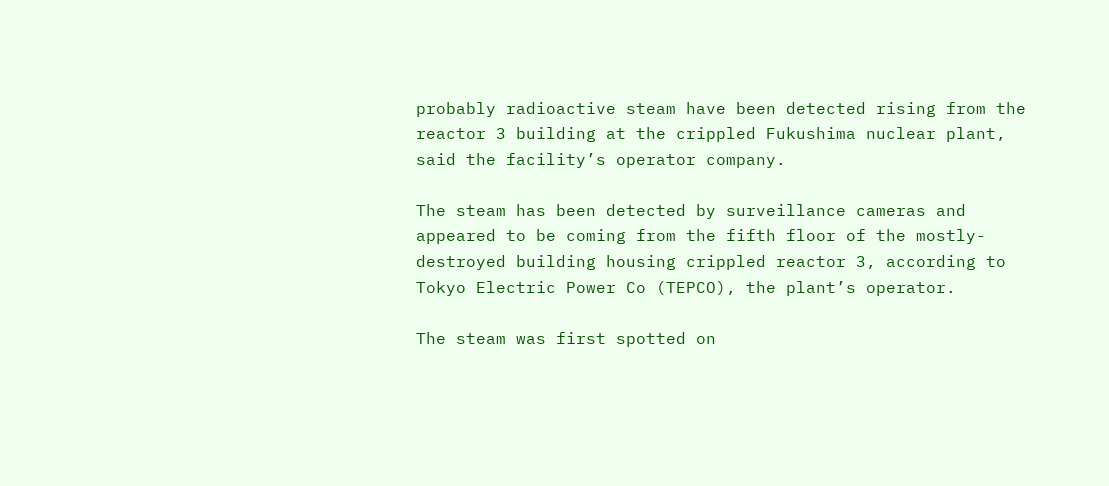probably radioactive steam have been detected rising from the reactor 3 building at the crippled Fukushima nuclear plant, said the facility’s operator company.

The steam has been detected by surveillance cameras and appeared to be coming from the fifth floor of the mostly-destroyed building housing crippled reactor 3, according to Tokyo Electric Power Co (TEPCO), the plant’s operator.

The steam was first spotted on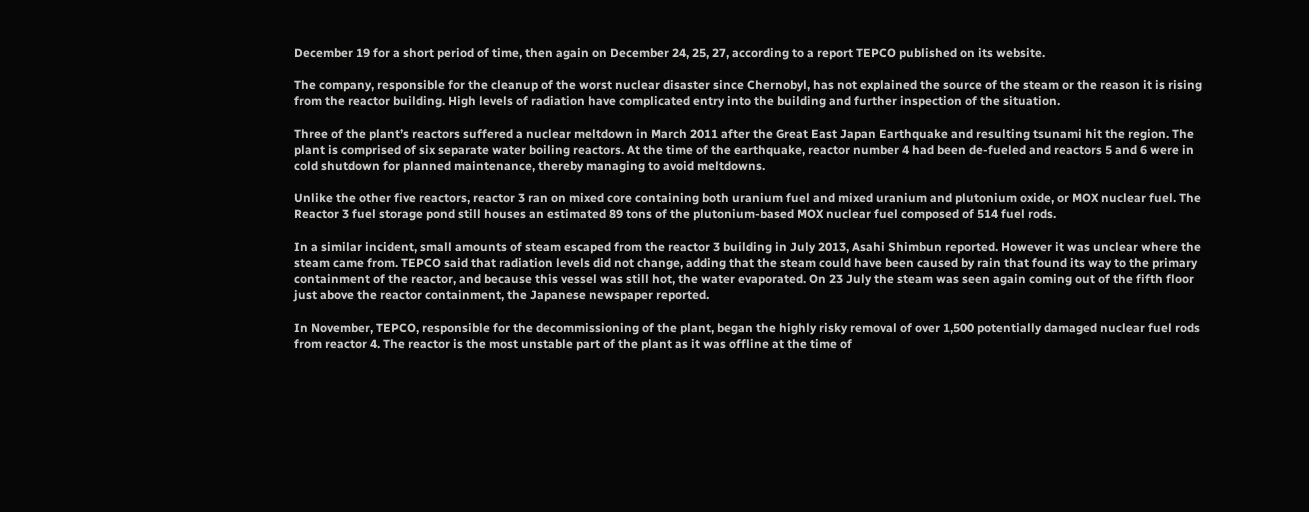December 19 for a short period of time, then again on December 24, 25, 27, according to a report TEPCO published on its website.

The company, responsible for the cleanup of the worst nuclear disaster since Chernobyl, has not explained the source of the steam or the reason it is rising from the reactor building. High levels of radiation have complicated entry into the building and further inspection of the situation.

Three of the plant’s reactors suffered a nuclear meltdown in March 2011 after the Great East Japan Earthquake and resulting tsunami hit the region. The plant is comprised of six separate water boiling reactors. At the time of the earthquake, reactor number 4 had been de-fueled and reactors 5 and 6 were in cold shutdown for planned maintenance, thereby managing to avoid meltdowns.

Unlike the other five reactors, reactor 3 ran on mixed core containing both uranium fuel and mixed uranium and plutonium oxide, or MOX nuclear fuel. The Reactor 3 fuel storage pond still houses an estimated 89 tons of the plutonium-based MOX nuclear fuel composed of 514 fuel rods.

In a similar incident, small amounts of steam escaped from the reactor 3 building in July 2013, Asahi Shimbun reported. However it was unclear where the steam came from. TEPCO said that radiation levels did not change, adding that the steam could have been caused by rain that found its way to the primary containment of the reactor, and because this vessel was still hot, the water evaporated. On 23 July the steam was seen again coming out of the fifth floor just above the reactor containment, the Japanese newspaper reported.

In November, TEPCO, responsible for the decommissioning of the plant, began the highly risky removal of over 1,500 potentially damaged nuclear fuel rods from reactor 4. The reactor is the most unstable part of the plant as it was offline at the time of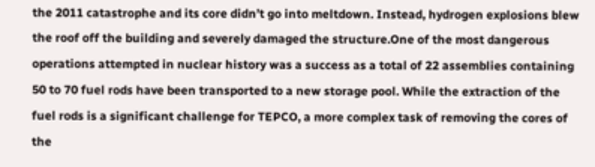the 2011 catastrophe and its core didn’t go into meltdown. Instead, hydrogen explosions blew the roof off the building and severely damaged the structure.One of the most dangerous operations attempted in nuclear history was a success as a total of 22 assemblies containing 50 to 70 fuel rods have been transported to a new storage pool. While the extraction of the fuel rods is a significant challenge for TEPCO, a more complex task of removing the cores of the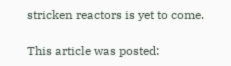stricken reactors is yet to come.

This article was posted: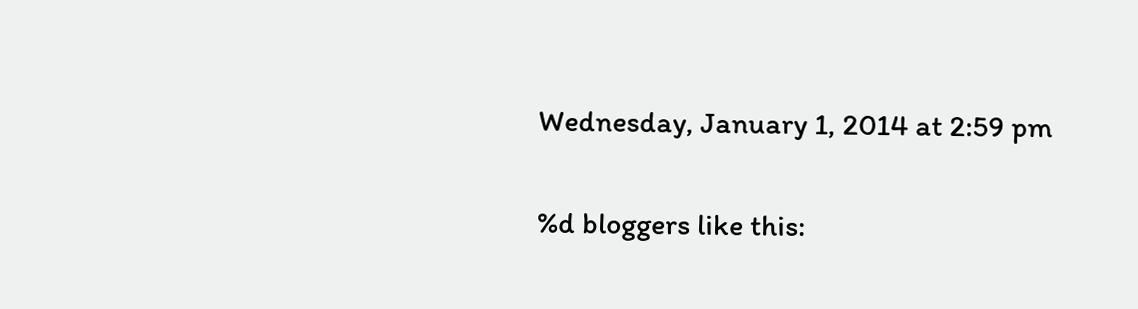Wednesday, January 1, 2014 at 2:59 pm

%d bloggers like this: